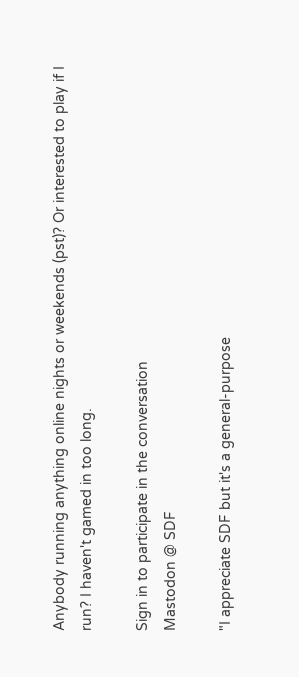Anybody running anything online nights or weekends (pst)? Or interested to play if I run? I haven't gamed in too long.

Sign in to participate in the conversation
Mastodon @ SDF

"I appreciate SDF but it's a general-purpose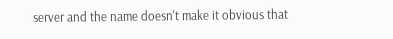server and the name doesn't make it obvious that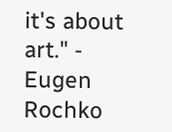it's about art." - Eugen Rochko